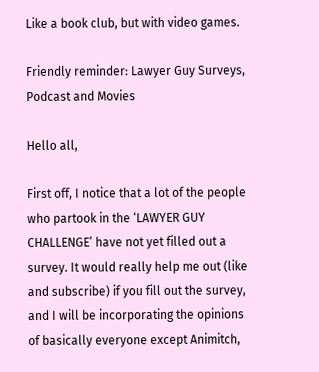Like a book club, but with video games.

Friendly reminder: Lawyer Guy Surveys, Podcast and Movies

Hello all,

First off, I notice that a lot of the people who partook in the ‘LAWYER GUY CHALLENGE’ have not yet filled out a survey. It would really help me out (like and subscribe) if you fill out the survey, and I will be incorporating the opinions of basically everyone except Animitch,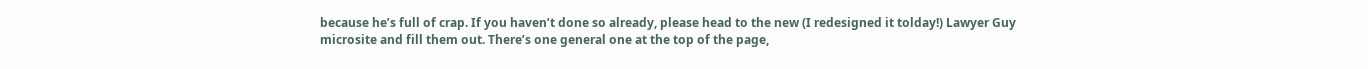because he’s full of crap. If you haven’t done so already, please head to the new (I redesigned it tolday!) Lawyer Guy microsite and fill them out. There’s one general one at the top of the page,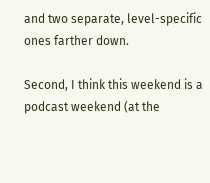and two separate, level-specific ones farther down.

Second, I think this weekend is a podcast weekend (at the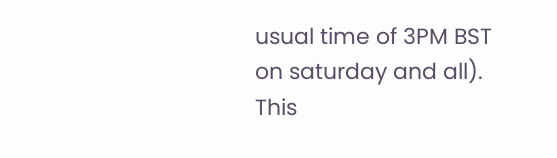usual time of 3PM BST on saturday and all).  This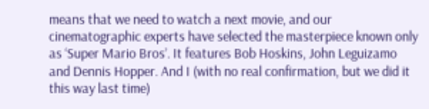means that we need to watch a next movie, and our cinematographic experts have selected the masterpiece known only as ‘Super Mario Bros’. It features Bob Hoskins, John Leguizamo and Dennis Hopper. And I (with no real confirmation, but we did it this way last time)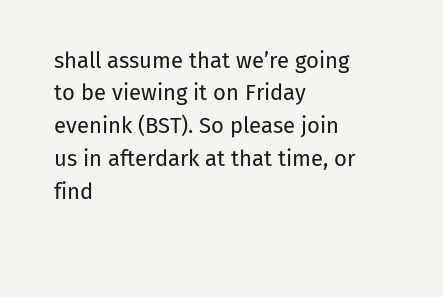shall assume that we’re going to be viewing it on Friday evenink (BST). So please join us in afterdark at that time, or find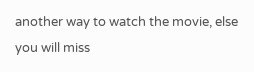another way to watch the movie, else you will miss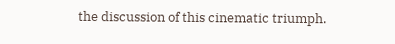the discussion of this cinematic triumph.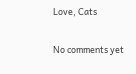Love, Cats

No comments yet